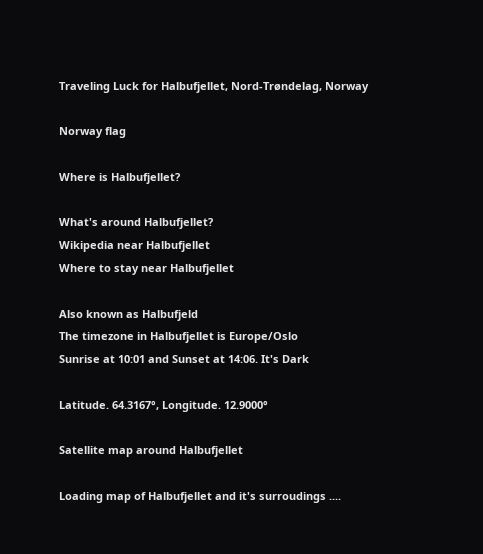Traveling Luck for Halbufjellet, Nord-Trøndelag, Norway

Norway flag

Where is Halbufjellet?

What's around Halbufjellet?
Wikipedia near Halbufjellet
Where to stay near Halbufjellet

Also known as Halbufjeld
The timezone in Halbufjellet is Europe/Oslo
Sunrise at 10:01 and Sunset at 14:06. It's Dark

Latitude. 64.3167°, Longitude. 12.9000°

Satellite map around Halbufjellet

Loading map of Halbufjellet and it's surroudings ....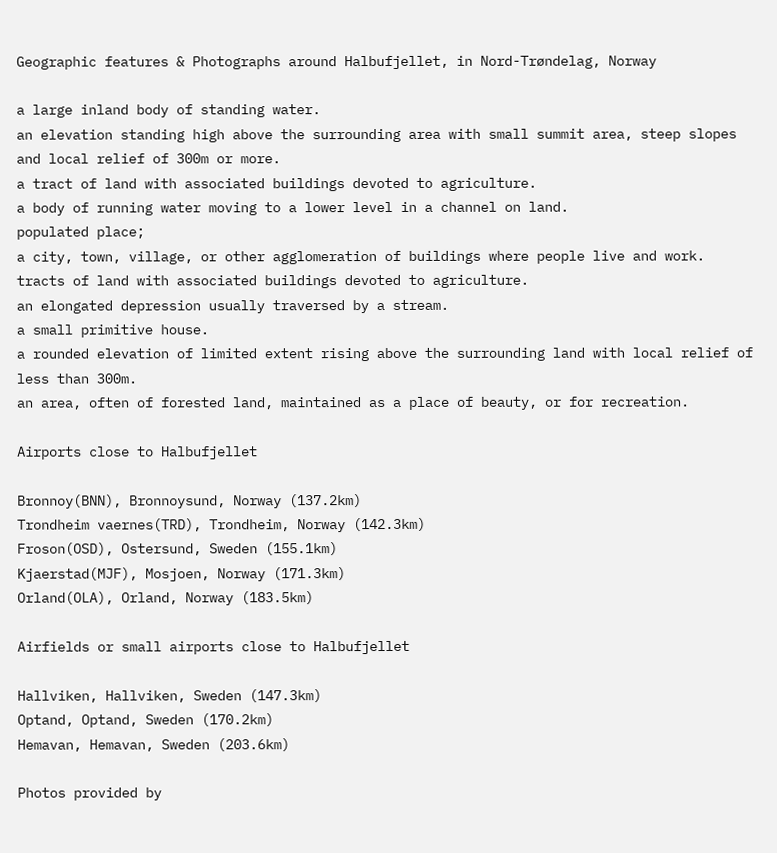Geographic features & Photographs around Halbufjellet, in Nord-Trøndelag, Norway

a large inland body of standing water.
an elevation standing high above the surrounding area with small summit area, steep slopes and local relief of 300m or more.
a tract of land with associated buildings devoted to agriculture.
a body of running water moving to a lower level in a channel on land.
populated place;
a city, town, village, or other agglomeration of buildings where people live and work.
tracts of land with associated buildings devoted to agriculture.
an elongated depression usually traversed by a stream.
a small primitive house.
a rounded elevation of limited extent rising above the surrounding land with local relief of less than 300m.
an area, often of forested land, maintained as a place of beauty, or for recreation.

Airports close to Halbufjellet

Bronnoy(BNN), Bronnoysund, Norway (137.2km)
Trondheim vaernes(TRD), Trondheim, Norway (142.3km)
Froson(OSD), Ostersund, Sweden (155.1km)
Kjaerstad(MJF), Mosjoen, Norway (171.3km)
Orland(OLA), Orland, Norway (183.5km)

Airfields or small airports close to Halbufjellet

Hallviken, Hallviken, Sweden (147.3km)
Optand, Optand, Sweden (170.2km)
Hemavan, Hemavan, Sweden (203.6km)

Photos provided by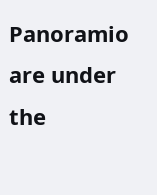Panoramio are under the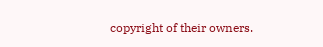copyright of their owners.